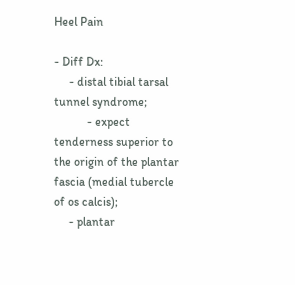Heel Pain

- Diff Dx:
     - distal tibial tarsal tunnel syndrome;
           - expect tenderness superior to the origin of the plantar fascia (medial tubercle of os calcis);
     - plantar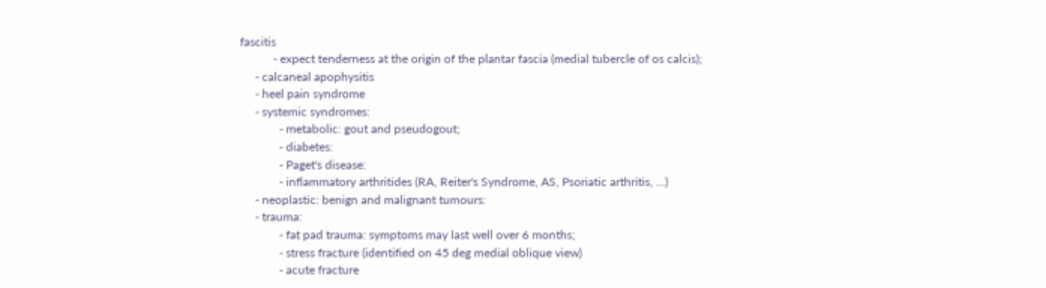fascitis
           - expect tenderness at the origin of the plantar fascia (medial tubercle of os calcis);
     - calcaneal apophysitis
     - heel pain syndrome
     - systemic syndromes:
             - metabolic: gout and pseudogout;
             - diabetes:
             - Paget's disease:
             - inflammatory arthritides (RA, Reiter's Syndrome, AS, Psoriatic arthritis, ...)
     - neoplastic: benign and malignant tumours:
     - trauma:
             - fat pad trauma: symptoms may last well over 6 months;
             - stress fracture (identified on 45 deg medial oblique view)
             - acute fracture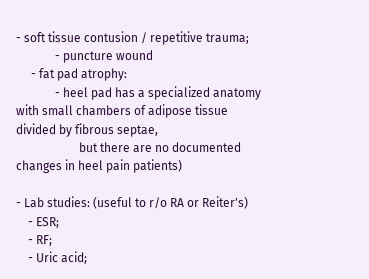- soft tissue contusion / repetitive trauma;
             - puncture wound
     - fat pad atrophy:
             - heel pad has a specialized anatomy with small chambers of adipose tissue divided by fibrous septae,
                     but there are no documented changes in heel pain patients)

- Lab studies: (useful to r/o RA or Reiter's)
    - ESR;
    - RF;
    - Uric acid;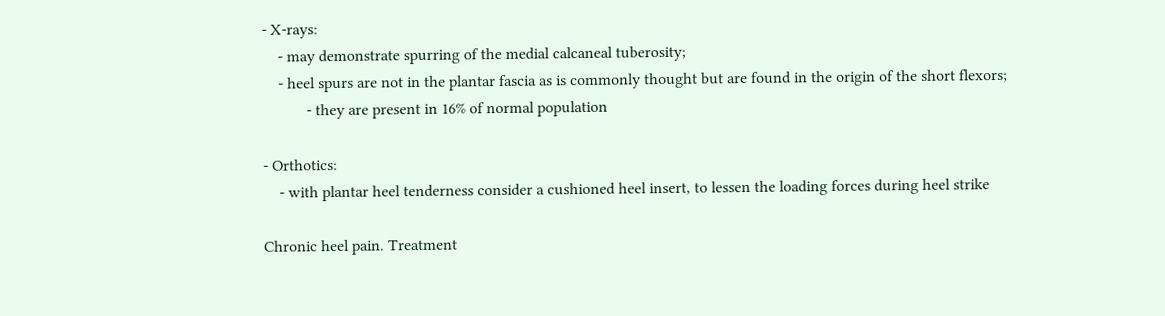- X-rays:
    - may demonstrate spurring of the medial calcaneal tuberosity;
    - heel spurs are not in the plantar fascia as is commonly thought but are found in the origin of the short flexors;
           - they are present in 16% of normal population

- Orthotics:
    - with plantar heel tenderness consider a cushioned heel insert, to lessen the loading forces during heel strike

Chronic heel pain. Treatment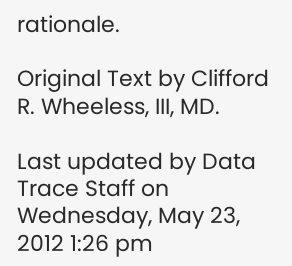rationale.

Original Text by Clifford R. Wheeless, III, MD.

Last updated by Data Trace Staff on Wednesday, May 23, 2012 1:26 pm